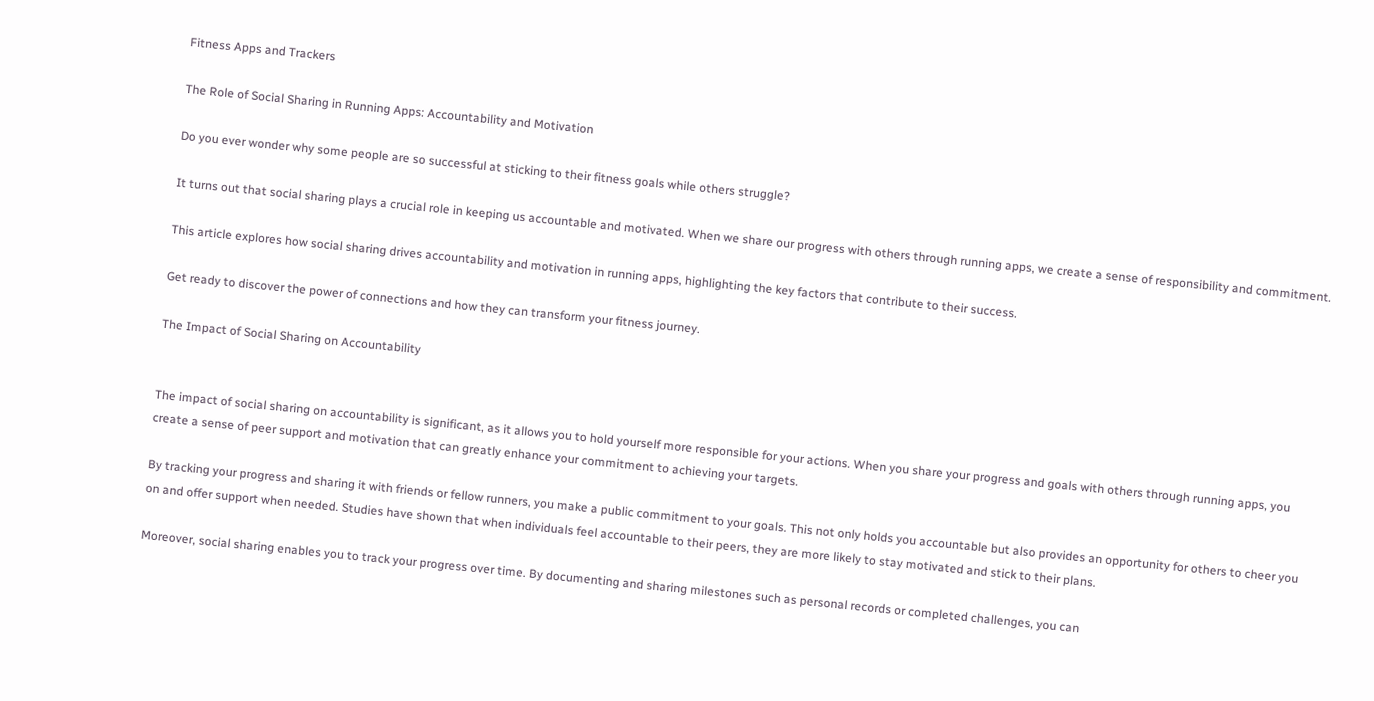Fitness Apps and Trackers

The Role of Social Sharing in Running Apps: Accountability and Motivation

Do you ever wonder why some people are so successful at sticking to their fitness goals while others struggle?

It turns out that social sharing plays a crucial role in keeping us accountable and motivated. When we share our progress with others through running apps, we create a sense of responsibility and commitment.

This article explores how social sharing drives accountability and motivation in running apps, highlighting the key factors that contribute to their success.

Get ready to discover the power of connections and how they can transform your fitness journey.

The Impact of Social Sharing on Accountability


The impact of social sharing on accountability is significant, as it allows you to hold yourself more responsible for your actions. When you share your progress and goals with others through running apps, you create a sense of peer support and motivation that can greatly enhance your commitment to achieving your targets.

By tracking your progress and sharing it with friends or fellow runners, you make a public commitment to your goals. This not only holds you accountable but also provides an opportunity for others to cheer you on and offer support when needed. Studies have shown that when individuals feel accountable to their peers, they are more likely to stay motivated and stick to their plans.

Moreover, social sharing enables you to track your progress over time. By documenting and sharing milestones such as personal records or completed challenges, you can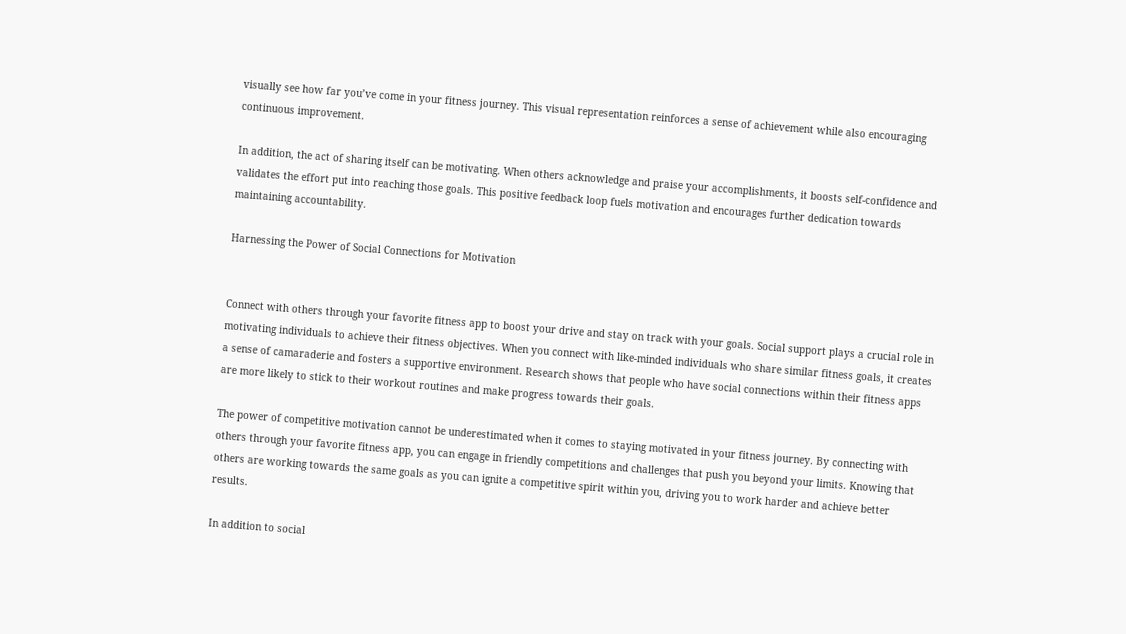visually see how far you’ve come in your fitness journey. This visual representation reinforces a sense of achievement while also encouraging continuous improvement.

In addition, the act of sharing itself can be motivating. When others acknowledge and praise your accomplishments, it boosts self-confidence and validates the effort put into reaching those goals. This positive feedback loop fuels motivation and encourages further dedication towards maintaining accountability.

Harnessing the Power of Social Connections for Motivation


Connect with others through your favorite fitness app to boost your drive and stay on track with your goals. Social support plays a crucial role in motivating individuals to achieve their fitness objectives. When you connect with like-minded individuals who share similar fitness goals, it creates a sense of camaraderie and fosters a supportive environment. Research shows that people who have social connections within their fitness apps are more likely to stick to their workout routines and make progress towards their goals.

The power of competitive motivation cannot be underestimated when it comes to staying motivated in your fitness journey. By connecting with others through your favorite fitness app, you can engage in friendly competitions and challenges that push you beyond your limits. Knowing that others are working towards the same goals as you can ignite a competitive spirit within you, driving you to work harder and achieve better results.

In addition to social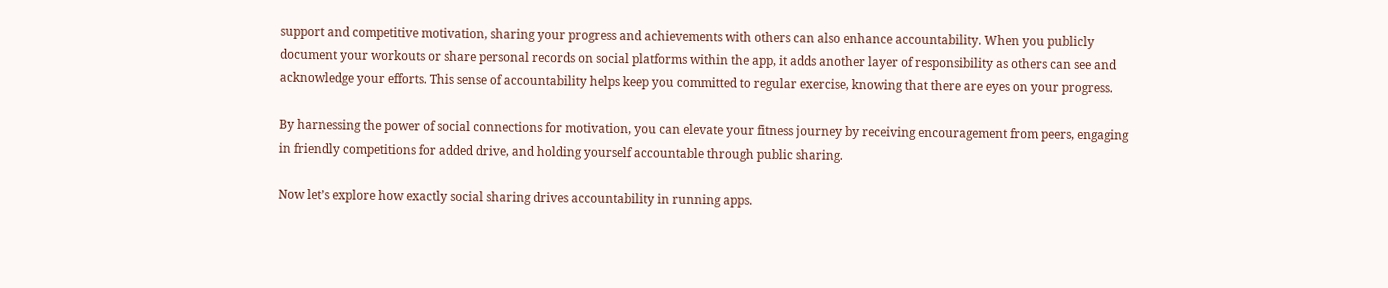support and competitive motivation, sharing your progress and achievements with others can also enhance accountability. When you publicly document your workouts or share personal records on social platforms within the app, it adds another layer of responsibility as others can see and acknowledge your efforts. This sense of accountability helps keep you committed to regular exercise, knowing that there are eyes on your progress.

By harnessing the power of social connections for motivation, you can elevate your fitness journey by receiving encouragement from peers, engaging in friendly competitions for added drive, and holding yourself accountable through public sharing.

Now let’s explore how exactly social sharing drives accountability in running apps.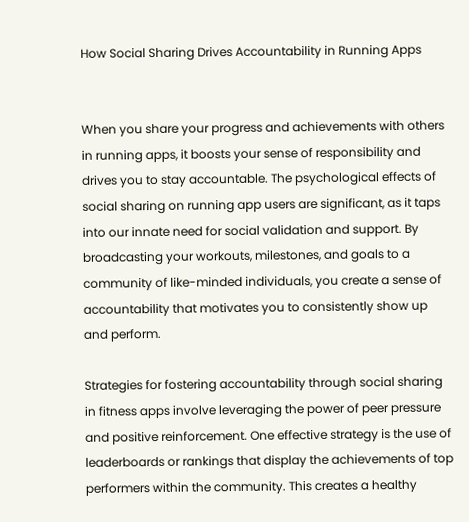How Social Sharing Drives Accountability in Running Apps


When you share your progress and achievements with others in running apps, it boosts your sense of responsibility and drives you to stay accountable. The psychological effects of social sharing on running app users are significant, as it taps into our innate need for social validation and support. By broadcasting your workouts, milestones, and goals to a community of like-minded individuals, you create a sense of accountability that motivates you to consistently show up and perform.

Strategies for fostering accountability through social sharing in fitness apps involve leveraging the power of peer pressure and positive reinforcement. One effective strategy is the use of leaderboards or rankings that display the achievements of top performers within the community. This creates a healthy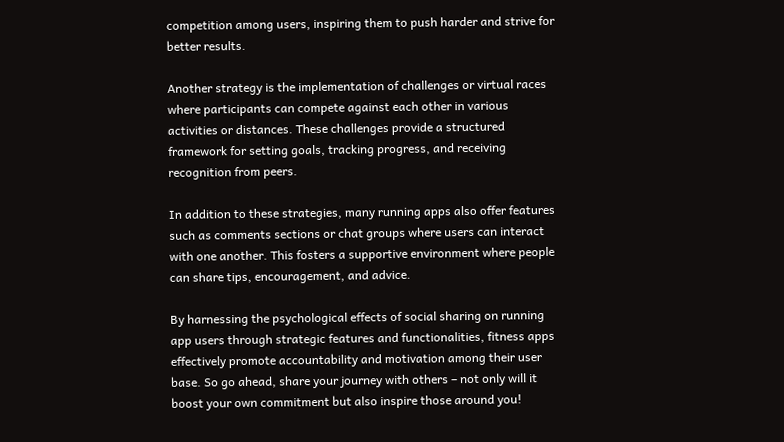competition among users, inspiring them to push harder and strive for better results.

Another strategy is the implementation of challenges or virtual races where participants can compete against each other in various activities or distances. These challenges provide a structured framework for setting goals, tracking progress, and receiving recognition from peers.

In addition to these strategies, many running apps also offer features such as comments sections or chat groups where users can interact with one another. This fosters a supportive environment where people can share tips, encouragement, and advice.

By harnessing the psychological effects of social sharing on running app users through strategic features and functionalities, fitness apps effectively promote accountability and motivation among their user base. So go ahead, share your journey with others – not only will it boost your own commitment but also inspire those around you!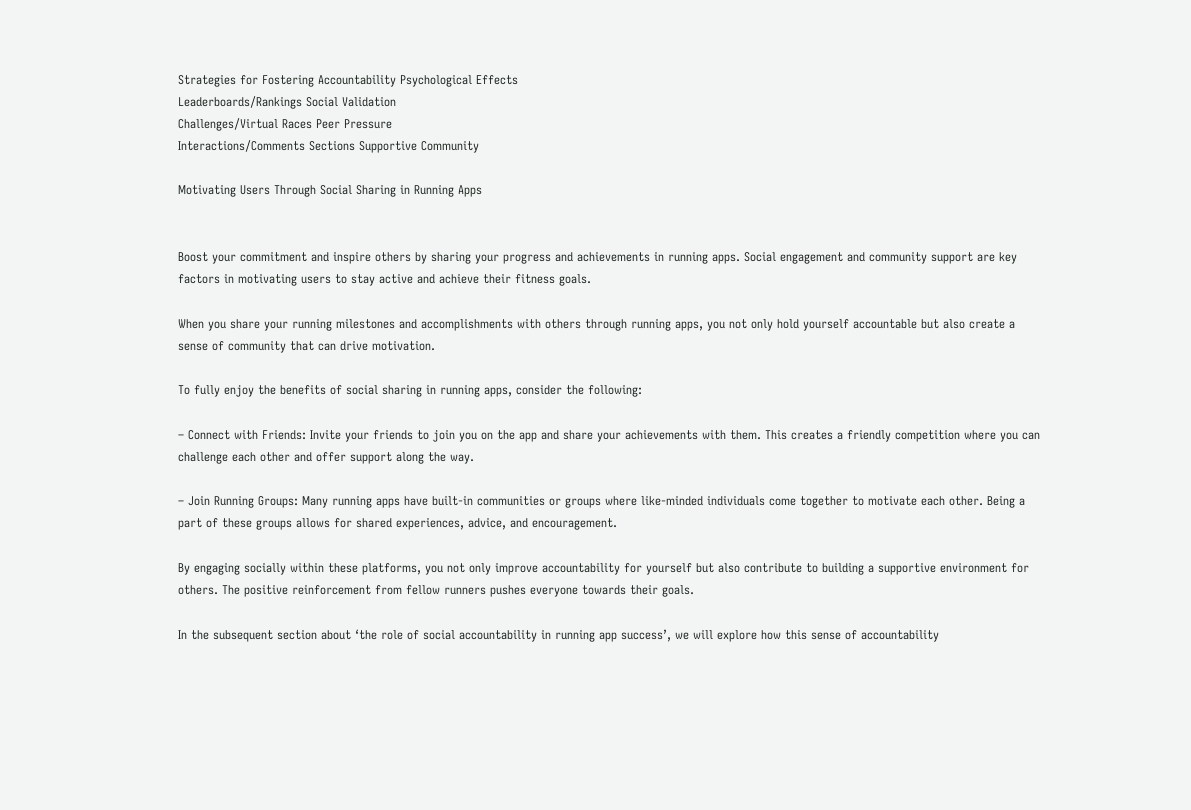Strategies for Fostering Accountability Psychological Effects
Leaderboards/Rankings Social Validation
Challenges/Virtual Races Peer Pressure
Interactions/Comments Sections Supportive Community

Motivating Users Through Social Sharing in Running Apps


Boost your commitment and inspire others by sharing your progress and achievements in running apps. Social engagement and community support are key factors in motivating users to stay active and achieve their fitness goals.

When you share your running milestones and accomplishments with others through running apps, you not only hold yourself accountable but also create a sense of community that can drive motivation.

To fully enjoy the benefits of social sharing in running apps, consider the following:

– Connect with Friends: Invite your friends to join you on the app and share your achievements with them. This creates a friendly competition where you can challenge each other and offer support along the way.

– Join Running Groups: Many running apps have built-in communities or groups where like-minded individuals come together to motivate each other. Being a part of these groups allows for shared experiences, advice, and encouragement.

By engaging socially within these platforms, you not only improve accountability for yourself but also contribute to building a supportive environment for others. The positive reinforcement from fellow runners pushes everyone towards their goals.

In the subsequent section about ‘the role of social accountability in running app success’, we will explore how this sense of accountability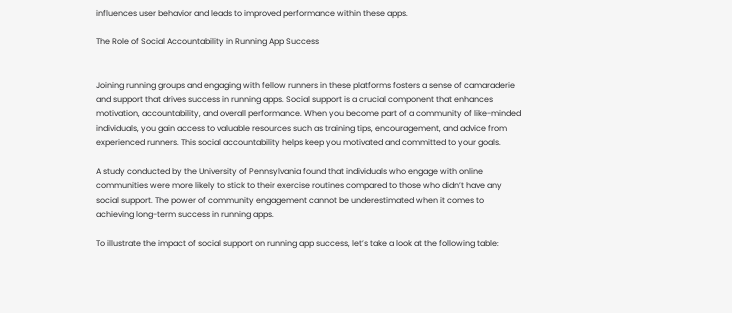influences user behavior and leads to improved performance within these apps.

The Role of Social Accountability in Running App Success


Joining running groups and engaging with fellow runners in these platforms fosters a sense of camaraderie and support that drives success in running apps. Social support is a crucial component that enhances motivation, accountability, and overall performance. When you become part of a community of like-minded individuals, you gain access to valuable resources such as training tips, encouragement, and advice from experienced runners. This social accountability helps keep you motivated and committed to your goals.

A study conducted by the University of Pennsylvania found that individuals who engage with online communities were more likely to stick to their exercise routines compared to those who didn’t have any social support. The power of community engagement cannot be underestimated when it comes to achieving long-term success in running apps.

To illustrate the impact of social support on running app success, let’s take a look at the following table: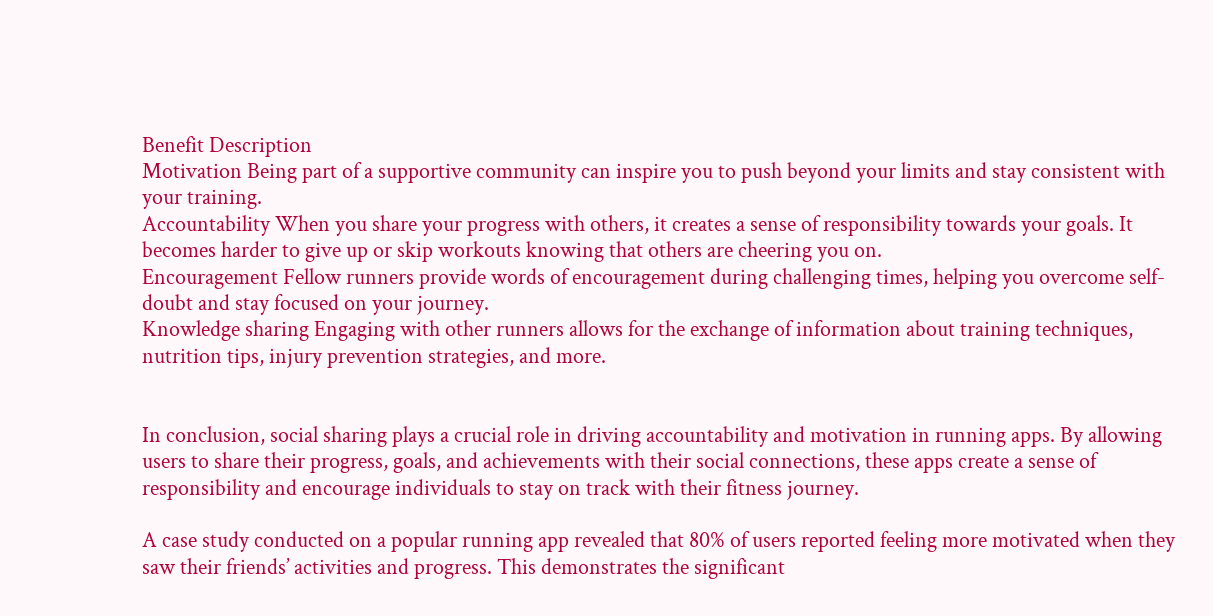Benefit Description
Motivation Being part of a supportive community can inspire you to push beyond your limits and stay consistent with your training.
Accountability When you share your progress with others, it creates a sense of responsibility towards your goals. It becomes harder to give up or skip workouts knowing that others are cheering you on.
Encouragement Fellow runners provide words of encouragement during challenging times, helping you overcome self-doubt and stay focused on your journey.
Knowledge sharing Engaging with other runners allows for the exchange of information about training techniques, nutrition tips, injury prevention strategies, and more.


In conclusion, social sharing plays a crucial role in driving accountability and motivation in running apps. By allowing users to share their progress, goals, and achievements with their social connections, these apps create a sense of responsibility and encourage individuals to stay on track with their fitness journey.

A case study conducted on a popular running app revealed that 80% of users reported feeling more motivated when they saw their friends’ activities and progress. This demonstrates the significant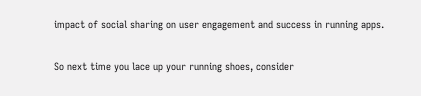impact of social sharing on user engagement and success in running apps.

So next time you lace up your running shoes, consider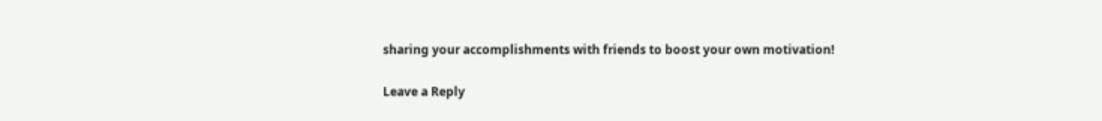sharing your accomplishments with friends to boost your own motivation!

Leave a Reply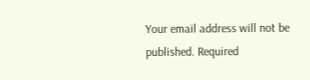Your email address will not be published. Required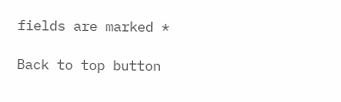fields are marked *

Back to top button